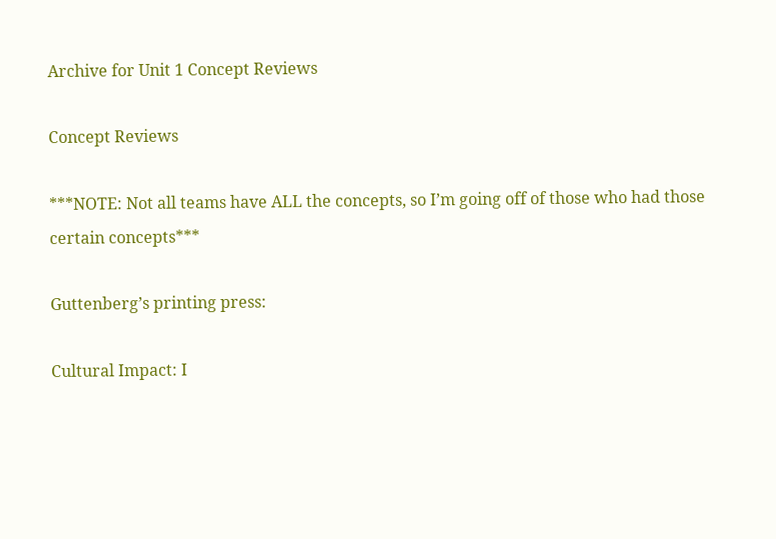Archive for Unit 1 Concept Reviews

Concept Reviews

***NOTE: Not all teams have ALL the concepts, so I’m going off of those who had those certain concepts***

Guttenberg’s printing press:

Cultural Impact: I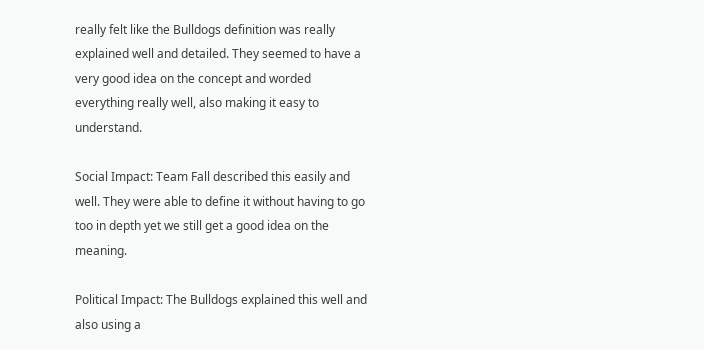really felt like the Bulldogs definition was really explained well and detailed. They seemed to have a very good idea on the concept and worded everything really well, also making it easy to understand.

Social Impact: Team Fall described this easily and well. They were able to define it without having to go too in depth yet we still get a good idea on the meaning.

Political Impact: The Bulldogs explained this well and also using a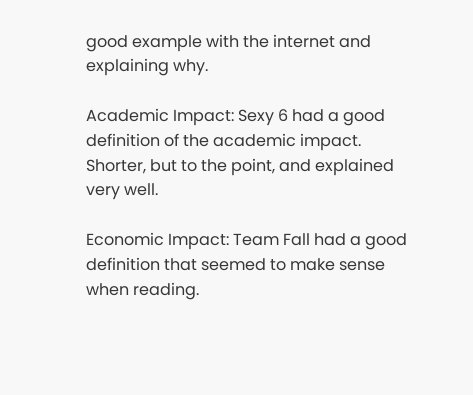good example with the internet and explaining why.

Academic Impact: Sexy 6 had a good definition of the academic impact. Shorter, but to the point, and explained very well.

Economic Impact: Team Fall had a good definition that seemed to make sense when reading.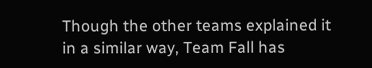Though the other teams explained it in a similar way, Team Fall has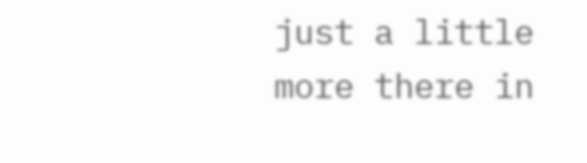just a little more there in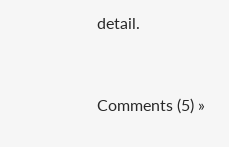detail.


Comments (5) »